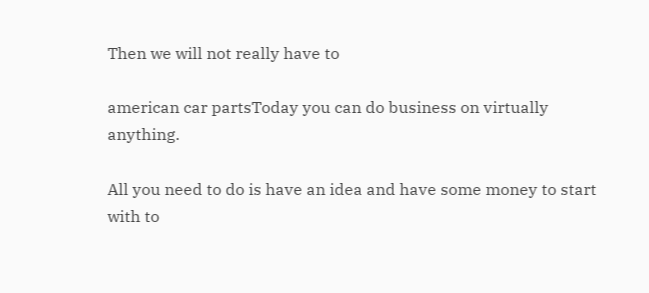Then we will not really have to

american car partsToday you can do business on virtually anything.

All you need to do is have an idea and have some money to start with to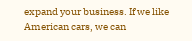expand your business. If we like American cars, we can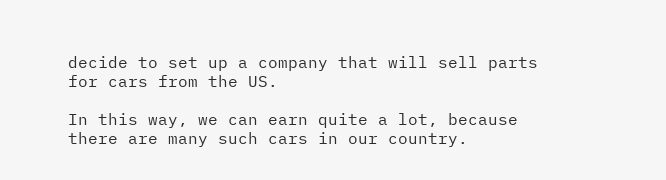decide to set up a company that will sell parts for cars from the US.

In this way, we can earn quite a lot, because there are many such cars in our country.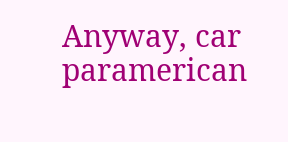Anyway, car paramerican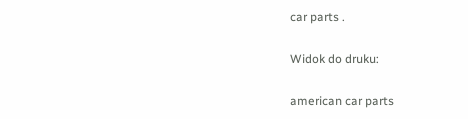car parts .

Widok do druku:

american car parts